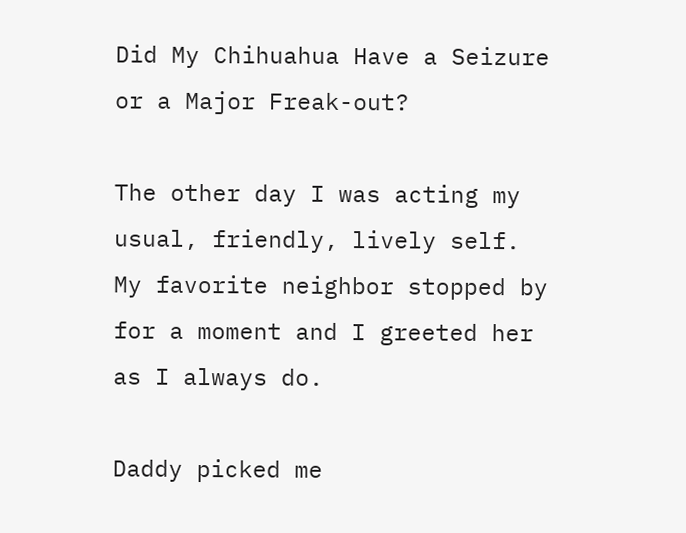Did My Chihuahua Have a Seizure or a Major Freak-out?

The other day I was acting my usual, friendly, lively self. My favorite neighbor stopped by for a moment and I greeted her as I always do.

Daddy picked me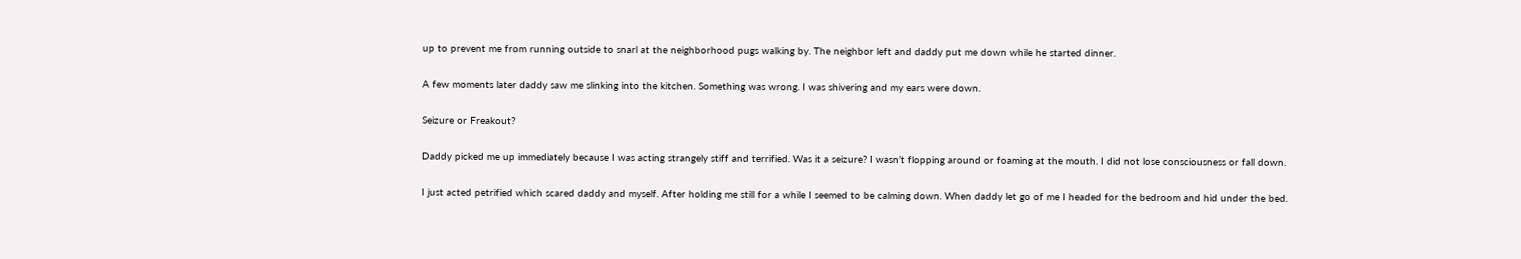up to prevent me from running outside to snarl at the neighborhood pugs walking by. The neighbor left and daddy put me down while he started dinner.

A few moments later daddy saw me slinking into the kitchen. Something was wrong. I was shivering and my ears were down.

Seizure or Freakout?

Daddy picked me up immediately because I was acting strangely stiff and terrified. Was it a seizure? I wasn’t flopping around or foaming at the mouth. I did not lose consciousness or fall down.

I just acted petrified which scared daddy and myself. After holding me still for a while I seemed to be calming down. When daddy let go of me I headed for the bedroom and hid under the bed.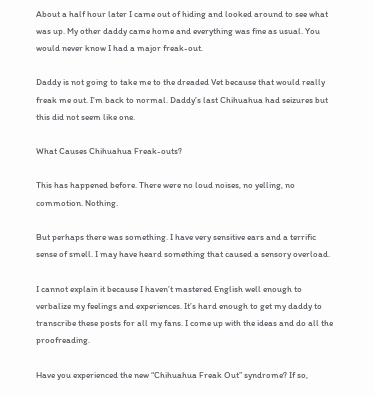About a half hour later I came out of hiding and looked around to see what was up. My other daddy came home and everything was fine as usual. You would never know I had a major freak-out.

Daddy is not going to take me to the dreaded Vet because that would really freak me out. I’m back to normal. Daddy’s last Chihuahua had seizures but this did not seem like one.

What Causes Chihuahua Freak-outs?

This has happened before. There were no loud noises, no yelling, no commotion. Nothing.

But perhaps there was something. I have very sensitive ears and a terrific sense of smell. I may have heard something that caused a sensory overload.

I cannot explain it because I haven’t mastered English well enough to verbalize my feelings and experiences. It’s hard enough to get my daddy to transcribe these posts for all my fans. I come up with the ideas and do all the proofreading.

Have you experienced the new “Chihuahua Freak Out” syndrome? If so,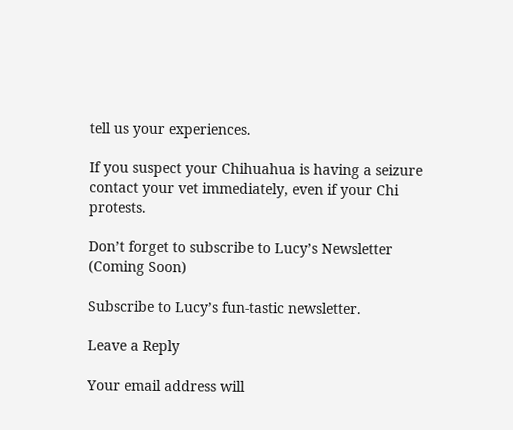tell us your experiences.

If you suspect your Chihuahua is having a seizure contact your vet immediately, even if your Chi protests.

Don’t forget to subscribe to Lucy’s Newsletter (Coming Soon)

Subscribe to Lucy’s fun-tastic newsletter.

Leave a Reply

Your email address will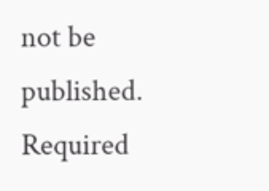not be published. Required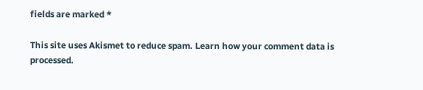fields are marked *

This site uses Akismet to reduce spam. Learn how your comment data is processed.